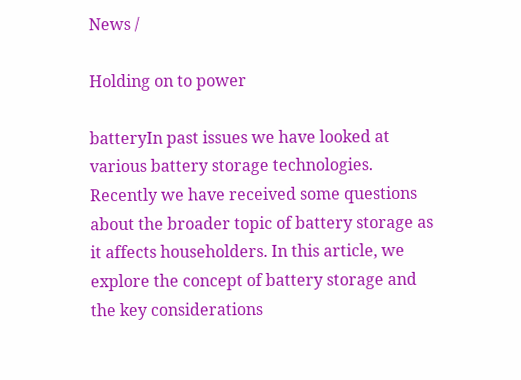News /

Holding on to power

batteryIn past issues we have looked at various battery storage technologies. Recently we have received some questions about the broader topic of battery storage as it affects householders. In this article, we explore the concept of battery storage and the key considerations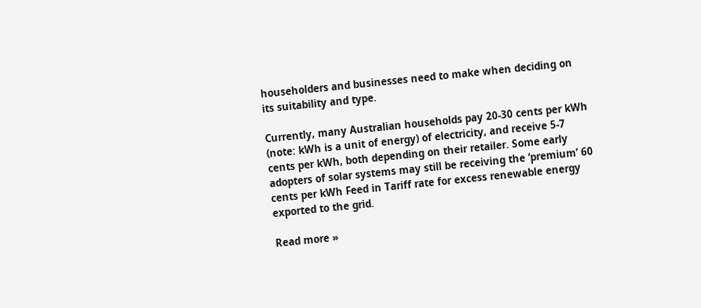householders and businesses need to make when deciding on its suitability and type.

Currently, many Australian households pay 20-30 cents per kWh (note: kWh is a unit of energy) of electricity, and receive 5-7 cents per kWh, both depending on their retailer. Some early adopters of solar systems may still be receiving the ‘premium’ 60 cents per kWh Feed in Tariff rate for excess renewable energy exported to the grid.

Read more »